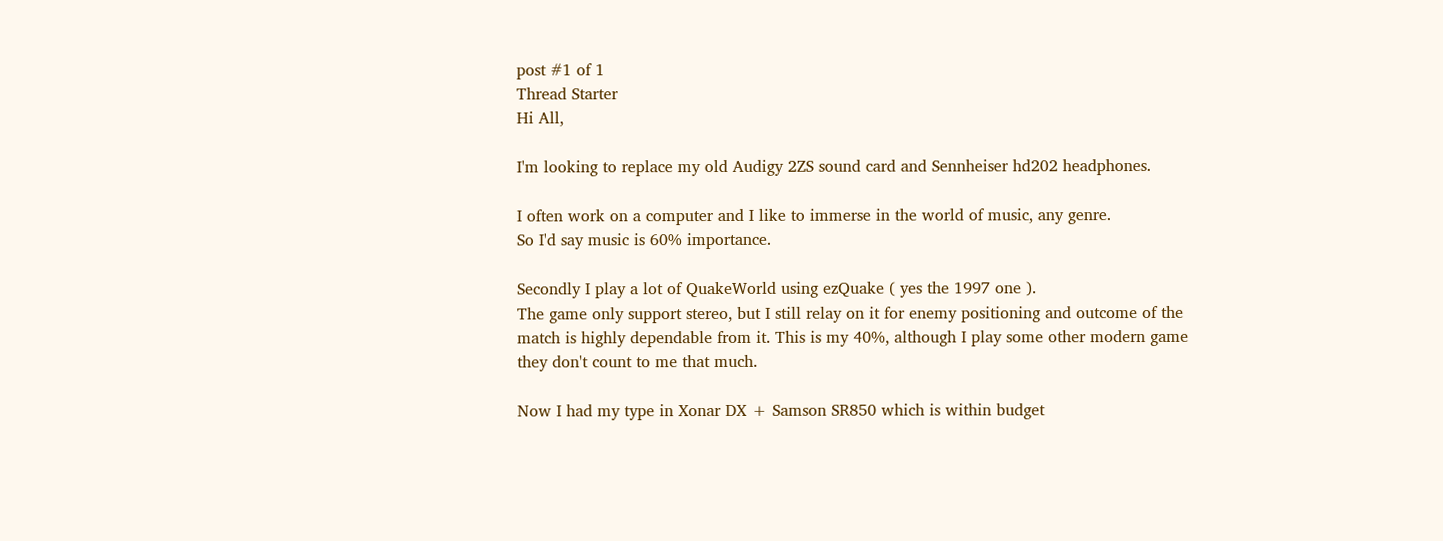post #1 of 1
Thread Starter
Hi All,

I'm looking to replace my old Audigy 2ZS sound card and Sennheiser hd202 headphones.

I often work on a computer and I like to immerse in the world of music, any genre.
So I'd say music is 60% importance.

Secondly I play a lot of QuakeWorld using ezQuake ( yes the 1997 one ).
The game only support stereo, but I still relay on it for enemy positioning and outcome of the
match is highly dependable from it. This is my 40%, although I play some other modern game
they don't count to me that much.

Now I had my type in Xonar DX + Samson SR850 which is within budget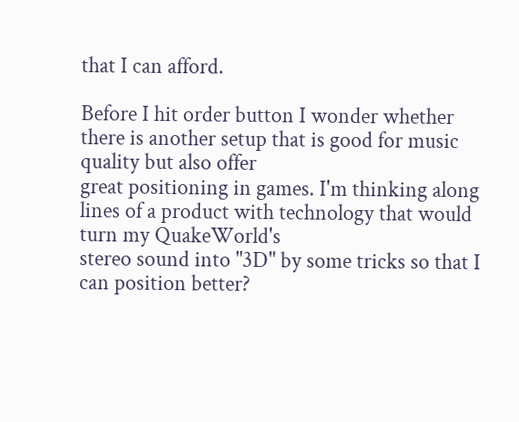that I can afford.

Before I hit order button I wonder whether there is another setup that is good for music quality but also offer
great positioning in games. I'm thinking along lines of a product with technology that would turn my QuakeWorld's
stereo sound into "3D" by some tricks so that I can position better?